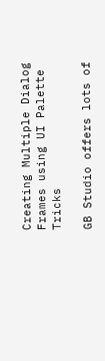Creating Multiple Dialog Frames using UI Palette Tricks

GB Studio offers lots of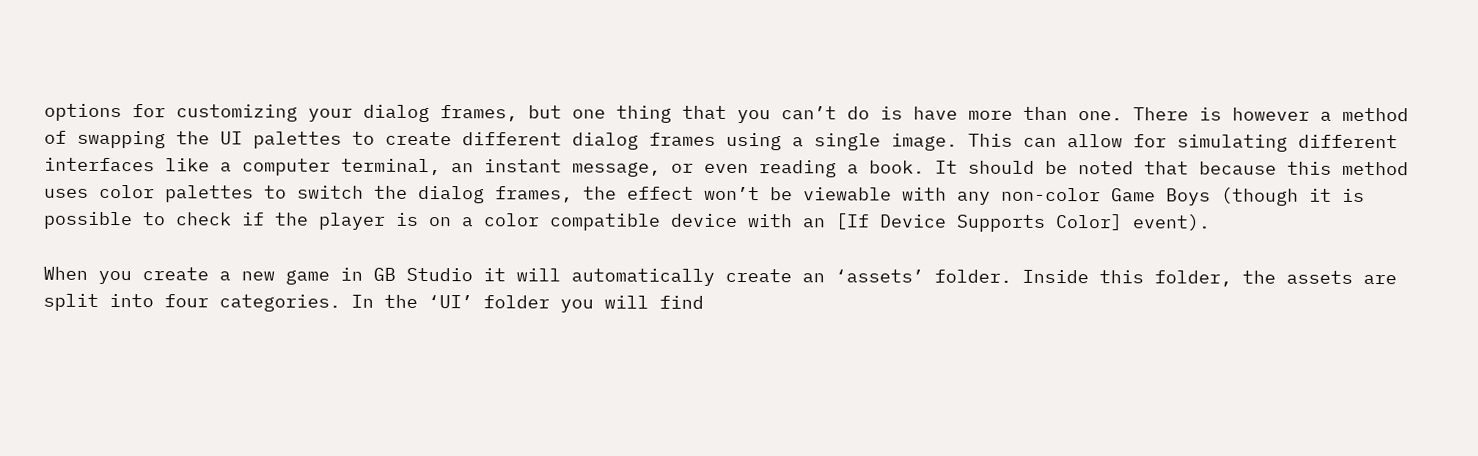options for customizing your dialog frames, but one thing that you can’t do is have more than one. There is however a method of swapping the UI palettes to create different dialog frames using a single image. This can allow for simulating different interfaces like a computer terminal, an instant message, or even reading a book. It should be noted that because this method uses color palettes to switch the dialog frames, the effect won’t be viewable with any non-color Game Boys (though it is possible to check if the player is on a color compatible device with an [If Device Supports Color] event).

When you create a new game in GB Studio it will automatically create an ‘assets’ folder. Inside this folder, the assets are split into four categories. In the ‘UI’ folder you will find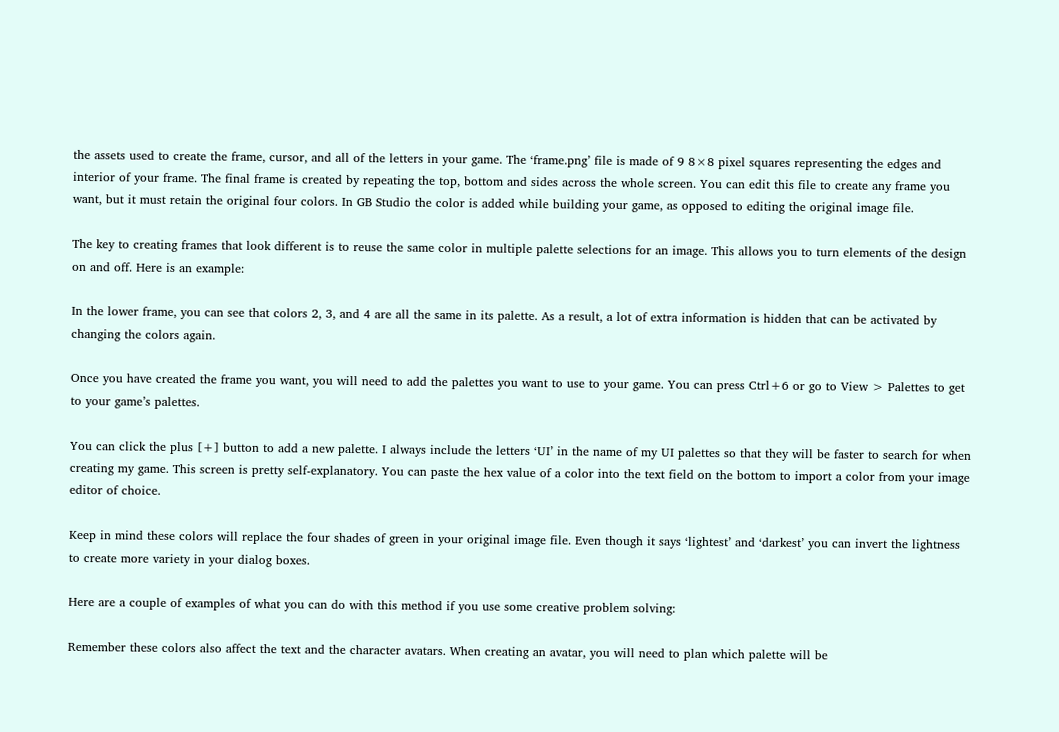the assets used to create the frame, cursor, and all of the letters in your game. The ‘frame.png’ file is made of 9 8×8 pixel squares representing the edges and interior of your frame. The final frame is created by repeating the top, bottom and sides across the whole screen. You can edit this file to create any frame you want, but it must retain the original four colors. In GB Studio the color is added while building your game, as opposed to editing the original image file.

The key to creating frames that look different is to reuse the same color in multiple palette selections for an image. This allows you to turn elements of the design on and off. Here is an example:

In the lower frame, you can see that colors 2, 3, and 4 are all the same in its palette. As a result, a lot of extra information is hidden that can be activated by changing the colors again.

Once you have created the frame you want, you will need to add the palettes you want to use to your game. You can press Ctrl+6 or go to View > Palettes to get to your game’s palettes.

You can click the plus [+] button to add a new palette. I always include the letters ‘UI’ in the name of my UI palettes so that they will be faster to search for when creating my game. This screen is pretty self-explanatory. You can paste the hex value of a color into the text field on the bottom to import a color from your image editor of choice.

Keep in mind these colors will replace the four shades of green in your original image file. Even though it says ‘lightest’ and ‘darkest’ you can invert the lightness to create more variety in your dialog boxes.

Here are a couple of examples of what you can do with this method if you use some creative problem solving:

Remember these colors also affect the text and the character avatars. When creating an avatar, you will need to plan which palette will be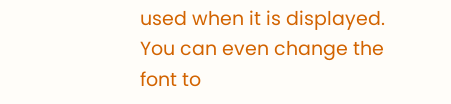used when it is displayed. You can even change the font to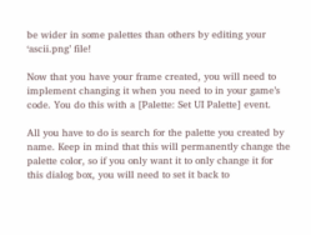be wider in some palettes than others by editing your ‘ascii.png’ file!

Now that you have your frame created, you will need to implement changing it when you need to in your game’s code. You do this with a [Palette: Set UI Palette] event.

All you have to do is search for the palette you created by name. Keep in mind that this will permanently change the palette color, so if you only want it to only change it for this dialog box, you will need to set it back to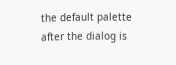the default palette after the dialog is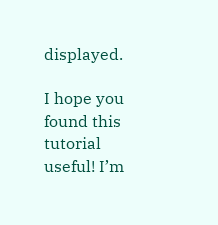displayed.

I hope you found this tutorial useful! I’m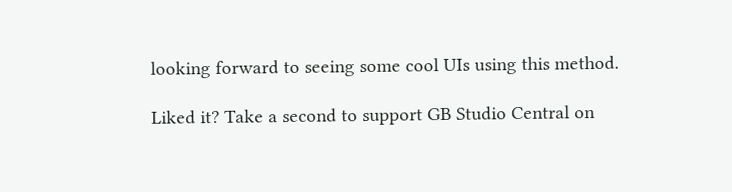looking forward to seeing some cool UIs using this method.

Liked it? Take a second to support GB Studio Central on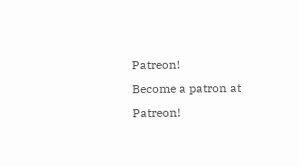Patreon!
Become a patron at Patreon!